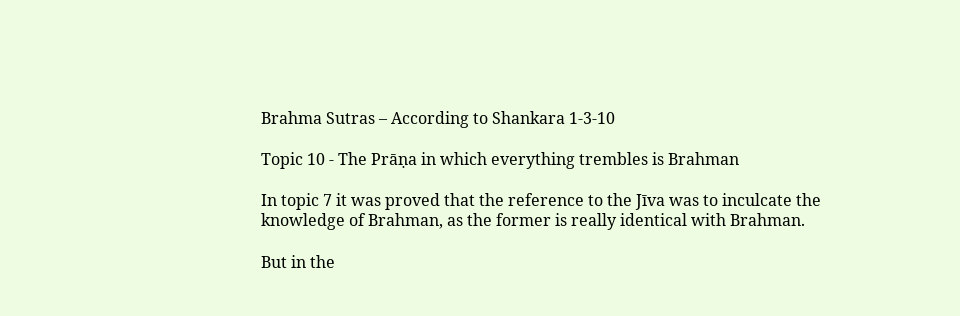Brahma Sutras – According to Shankara 1-3-10

Topic 10 - The Prāṇa in which everything trembles is Brahman

In topic 7 it was proved that the reference to the Jīva was to inculcate the knowledge of Brahman, as the former is really identical with Brahman.

But in the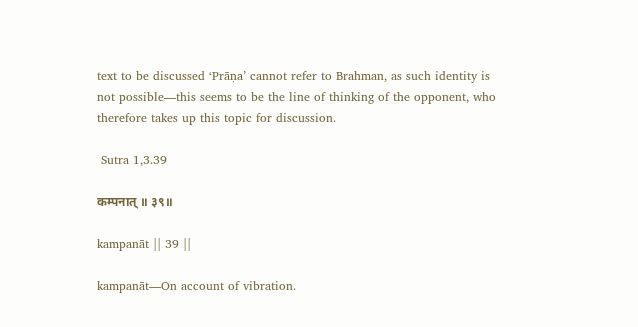text to be discussed ‘Prāṇa’ cannot refer to Brahman, as such identity is not possible—this seems to be the line of thinking of the opponent, who therefore takes up this topic for discussion.

 Sutra 1,3.39

कम्पनात् ॥ ३९॥

kampanāt || 39 ||

kampanāt—On account of vibration.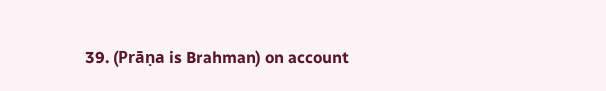39. (Prāṇa is Brahman) on account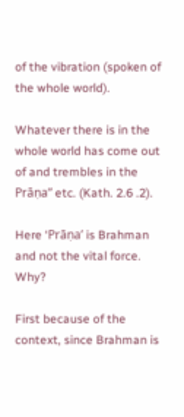of the vibration (spoken of the whole world).

Whatever there is in the whole world has come out of and trembles in the Prāṇa” etc. (Kath. 2.6 .2).

Here ‘Prāṇa’ is Brahman and not the vital force. Why?

First because of the context, since Brahman is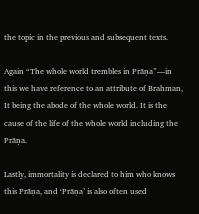the topic in the previous and subsequent texts.

Again “The whole world trembles in Prāṇa”—in this we have reference to an attribute of Brahman, It being the abode of the whole world. It is the cause of the life of the whole world including the Prāṇa.

Lastly, immortality is declared to him who knows this Prāṇa, and ‘Prāṇa’ is also often used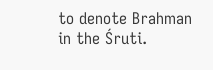to denote Brahman in the Śruti.